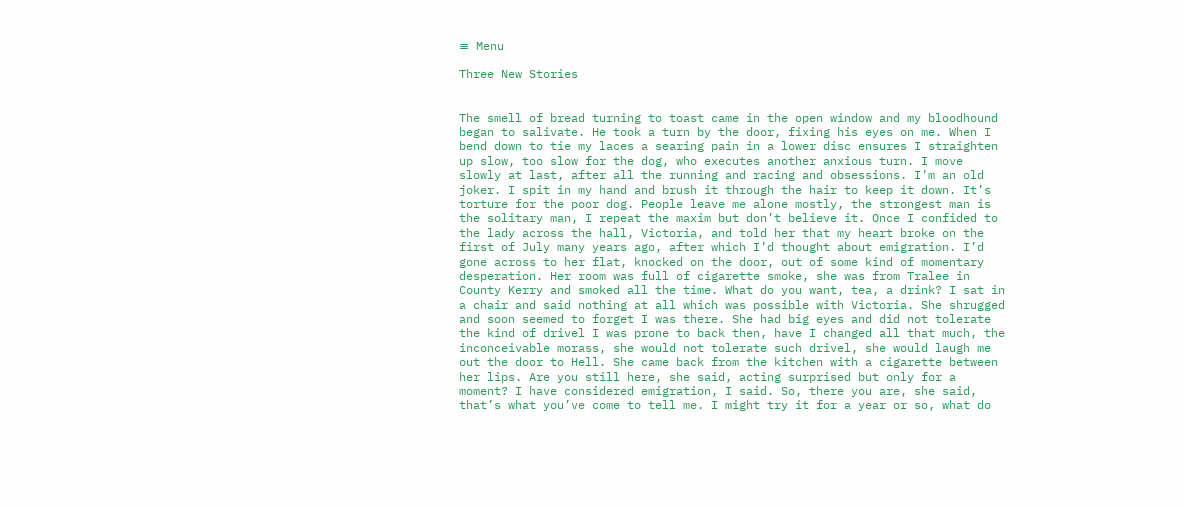≡ Menu

Three New Stories


The smell of bread turning to toast came in the open window and my bloodhound began to salivate. He took a turn by the door, fixing his eyes on me. When I bend down to tie my laces a searing pain in a lower disc ensures I straighten up slow, too slow for the dog, who executes another anxious turn. I move slowly at last, after all the running and racing and obsessions. I’m an old joker. I spit in my hand and brush it through the hair to keep it down. It’s torture for the poor dog. People leave me alone mostly, the strongest man is the solitary man, I repeat the maxim but don’t believe it. Once I confided to the lady across the hall, Victoria, and told her that my heart broke on the first of July many years ago, after which I’d thought about emigration. I’d gone across to her flat, knocked on the door, out of some kind of momentary desperation. Her room was full of cigarette smoke, she was from Tralee in County Kerry and smoked all the time. What do you want, tea, a drink? I sat in a chair and said nothing at all which was possible with Victoria. She shrugged and soon seemed to forget I was there. She had big eyes and did not tolerate the kind of drivel I was prone to back then, have I changed all that much, the inconceivable morass, she would not tolerate such drivel, she would laugh me out the door to Hell. She came back from the kitchen with a cigarette between her lips. Are you still here, she said, acting surprised but only for a moment? I have considered emigration, I said. So, there you are, she said, that’s what you’ve come to tell me. I might try it for a year or so, what do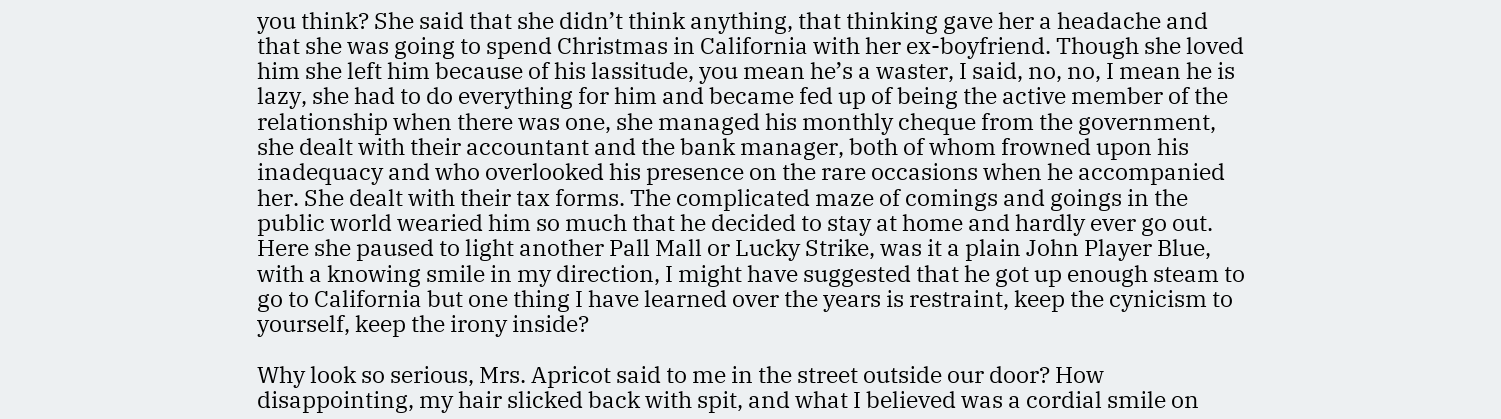you think? She said that she didn’t think anything, that thinking gave her a headache and that she was going to spend Christmas in California with her ex-boyfriend. Though she loved him she left him because of his lassitude, you mean he’s a waster, I said, no, no, I mean he is lazy, she had to do everything for him and became fed up of being the active member of the relationship when there was one, she managed his monthly cheque from the government, she dealt with their accountant and the bank manager, both of whom frowned upon his inadequacy and who overlooked his presence on the rare occasions when he accompanied her. She dealt with their tax forms. The complicated maze of comings and goings in the public world wearied him so much that he decided to stay at home and hardly ever go out. Here she paused to light another Pall Mall or Lucky Strike, was it a plain John Player Blue, with a knowing smile in my direction, I might have suggested that he got up enough steam to go to California but one thing I have learned over the years is restraint, keep the cynicism to yourself, keep the irony inside?

Why look so serious, Mrs. Apricot said to me in the street outside our door? How disappointing, my hair slicked back with spit, and what I believed was a cordial smile on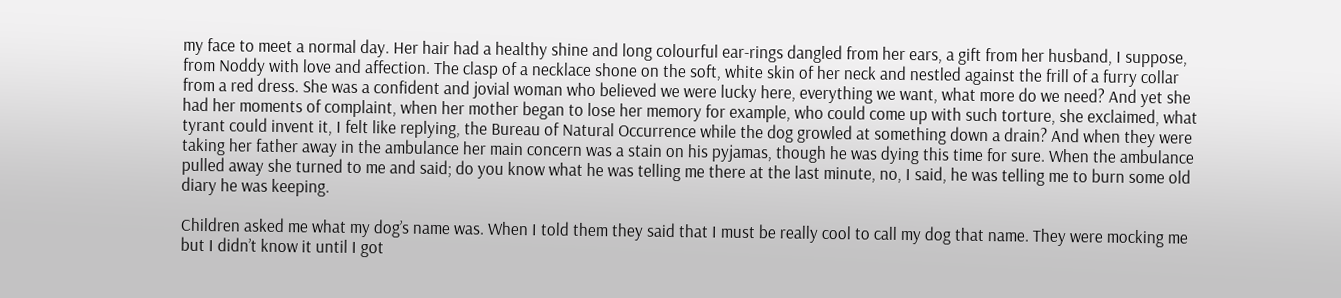my face to meet a normal day. Her hair had a healthy shine and long colourful ear-rings dangled from her ears, a gift from her husband, I suppose, from Noddy with love and affection. The clasp of a necklace shone on the soft, white skin of her neck and nestled against the frill of a furry collar from a red dress. She was a confident and jovial woman who believed we were lucky here, everything we want, what more do we need? And yet she had her moments of complaint, when her mother began to lose her memory for example, who could come up with such torture, she exclaimed, what tyrant could invent it, I felt like replying, the Bureau of Natural Occurrence while the dog growled at something down a drain? And when they were taking her father away in the ambulance her main concern was a stain on his pyjamas, though he was dying this time for sure. When the ambulance pulled away she turned to me and said; do you know what he was telling me there at the last minute, no, I said, he was telling me to burn some old diary he was keeping.

Children asked me what my dog’s name was. When I told them they said that I must be really cool to call my dog that name. They were mocking me but I didn’t know it until I got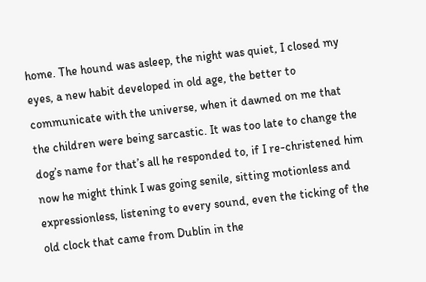home. The hound was asleep, the night was quiet, I closed my eyes, a new habit developed in old age, the better to communicate with the universe, when it dawned on me that the children were being sarcastic. It was too late to change the dog’s name for that’s all he responded to, if I re-christened him now he might think I was going senile, sitting motionless and expressionless, listening to every sound, even the ticking of the old clock that came from Dublin in the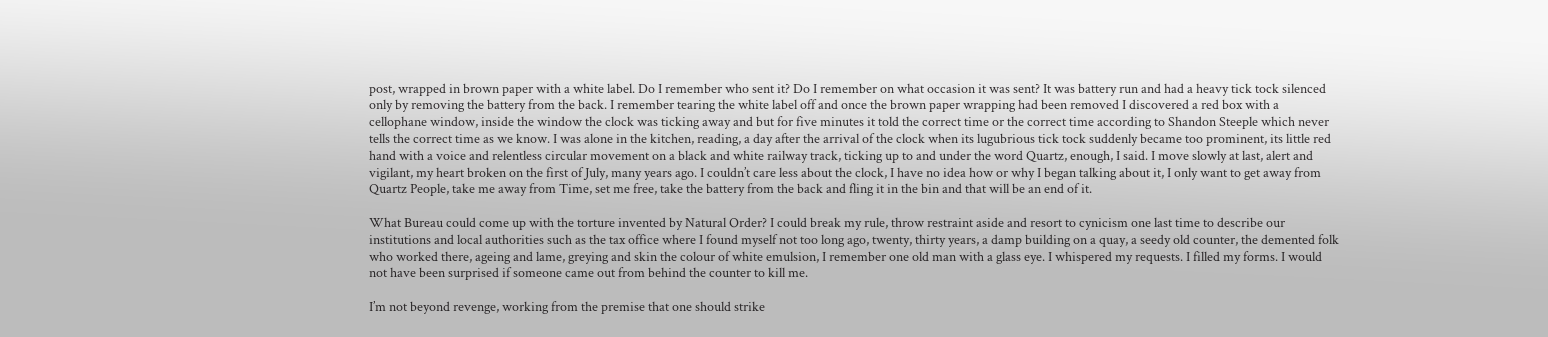post, wrapped in brown paper with a white label. Do I remember who sent it? Do I remember on what occasion it was sent? It was battery run and had a heavy tick tock silenced only by removing the battery from the back. I remember tearing the white label off and once the brown paper wrapping had been removed I discovered a red box with a cellophane window, inside the window the clock was ticking away and but for five minutes it told the correct time or the correct time according to Shandon Steeple which never tells the correct time as we know. I was alone in the kitchen, reading, a day after the arrival of the clock when its lugubrious tick tock suddenly became too prominent, its little red hand with a voice and relentless circular movement on a black and white railway track, ticking up to and under the word Quartz, enough, I said. I move slowly at last, alert and vigilant, my heart broken on the first of July, many years ago. I couldn’t care less about the clock, I have no idea how or why I began talking about it, I only want to get away from Quartz People, take me away from Time, set me free, take the battery from the back and fling it in the bin and that will be an end of it.

What Bureau could come up with the torture invented by Natural Order? I could break my rule, throw restraint aside and resort to cynicism one last time to describe our institutions and local authorities such as the tax office where I found myself not too long ago, twenty, thirty years, a damp building on a quay, a seedy old counter, the demented folk who worked there, ageing and lame, greying and skin the colour of white emulsion, I remember one old man with a glass eye. I whispered my requests. I filled my forms. I would not have been surprised if someone came out from behind the counter to kill me.

I’m not beyond revenge, working from the premise that one should strike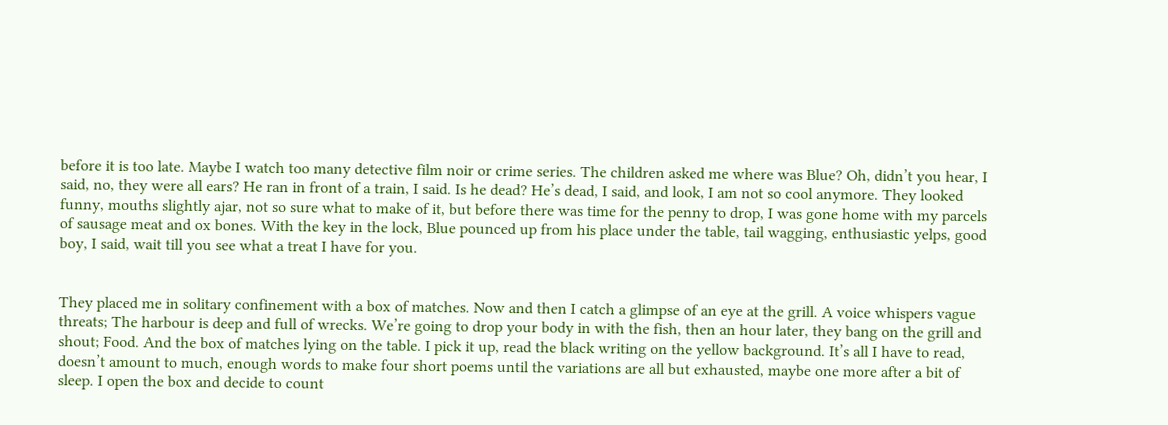before it is too late. Maybe I watch too many detective film noir or crime series. The children asked me where was Blue? Oh, didn’t you hear, I said, no, they were all ears? He ran in front of a train, I said. Is he dead? He’s dead, I said, and look, I am not so cool anymore. They looked funny, mouths slightly ajar, not so sure what to make of it, but before there was time for the penny to drop, I was gone home with my parcels of sausage meat and ox bones. With the key in the lock, Blue pounced up from his place under the table, tail wagging, enthusiastic yelps, good boy, I said, wait till you see what a treat I have for you.


They placed me in solitary confinement with a box of matches. Now and then I catch a glimpse of an eye at the grill. A voice whispers vague threats; The harbour is deep and full of wrecks. We’re going to drop your body in with the fish, then an hour later, they bang on the grill and shout; Food. And the box of matches lying on the table. I pick it up, read the black writing on the yellow background. It’s all I have to read, doesn’t amount to much, enough words to make four short poems until the variations are all but exhausted, maybe one more after a bit of sleep. I open the box and decide to count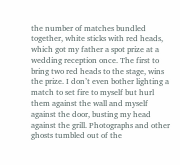the number of matches bundled together, white sticks with red heads, which got my father a spot prize at a wedding reception once. The first to bring two red heads to the stage, wins the prize. I don’t even bother lighting a match to set fire to myself but hurl them against the wall and myself against the door, busting my head against the grill. Photographs and other ghosts tumbled out of the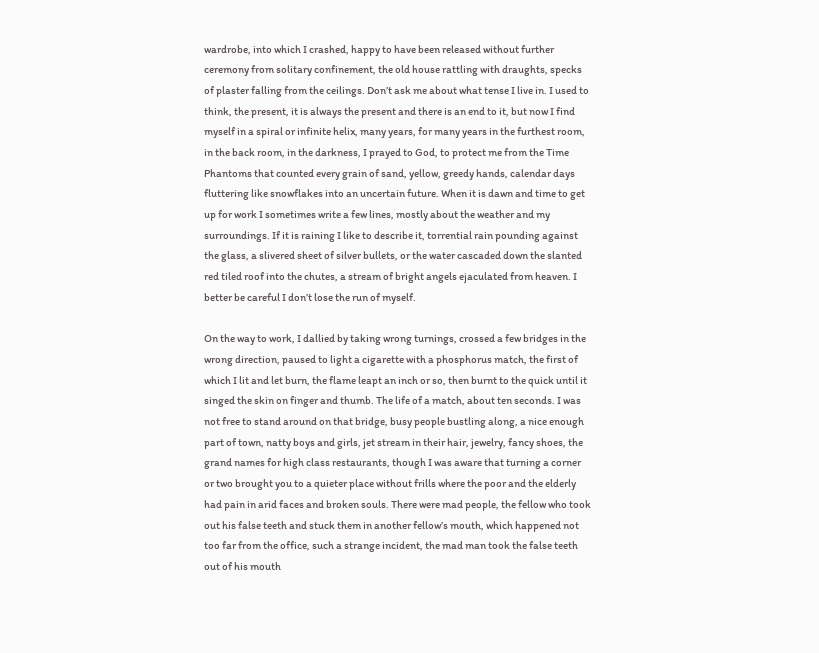wardrobe, into which I crashed, happy to have been released without further ceremony from solitary confinement, the old house rattling with draughts, specks of plaster falling from the ceilings. Don’t ask me about what tense I live in. I used to think, the present, it is always the present and there is an end to it, but now I find myself in a spiral or infinite helix, many years, for many years in the furthest room, in the back room, in the darkness, I prayed to God, to protect me from the Time Phantoms that counted every grain of sand, yellow, greedy hands, calendar days fluttering like snowflakes into an uncertain future. When it is dawn and time to get up for work I sometimes write a few lines, mostly about the weather and my surroundings. If it is raining I like to describe it, torrential rain pounding against the glass, a slivered sheet of silver bullets, or the water cascaded down the slanted red tiled roof into the chutes, a stream of bright angels ejaculated from heaven. I better be careful I don’t lose the run of myself.

On the way to work, I dallied by taking wrong turnings, crossed a few bridges in the wrong direction, paused to light a cigarette with a phosphorus match, the first of which I lit and let burn, the flame leapt an inch or so, then burnt to the quick until it singed the skin on finger and thumb. The life of a match, about ten seconds. I was not free to stand around on that bridge, busy people bustling along, a nice enough part of town, natty boys and girls, jet stream in their hair, jewelry, fancy shoes, the grand names for high class restaurants, though I was aware that turning a corner or two brought you to a quieter place without frills where the poor and the elderly had pain in arid faces and broken souls. There were mad people, the fellow who took out his false teeth and stuck them in another fellow’s mouth, which happened not too far from the office, such a strange incident, the mad man took the false teeth out of his mouth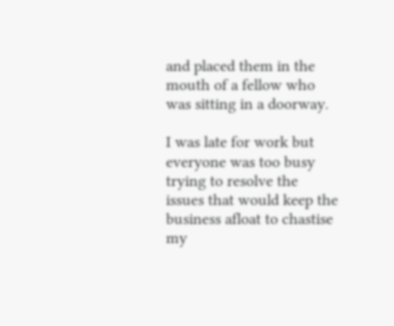and placed them in the mouth of a fellow who was sitting in a doorway.

I was late for work but everyone was too busy trying to resolve the issues that would keep the business afloat to chastise my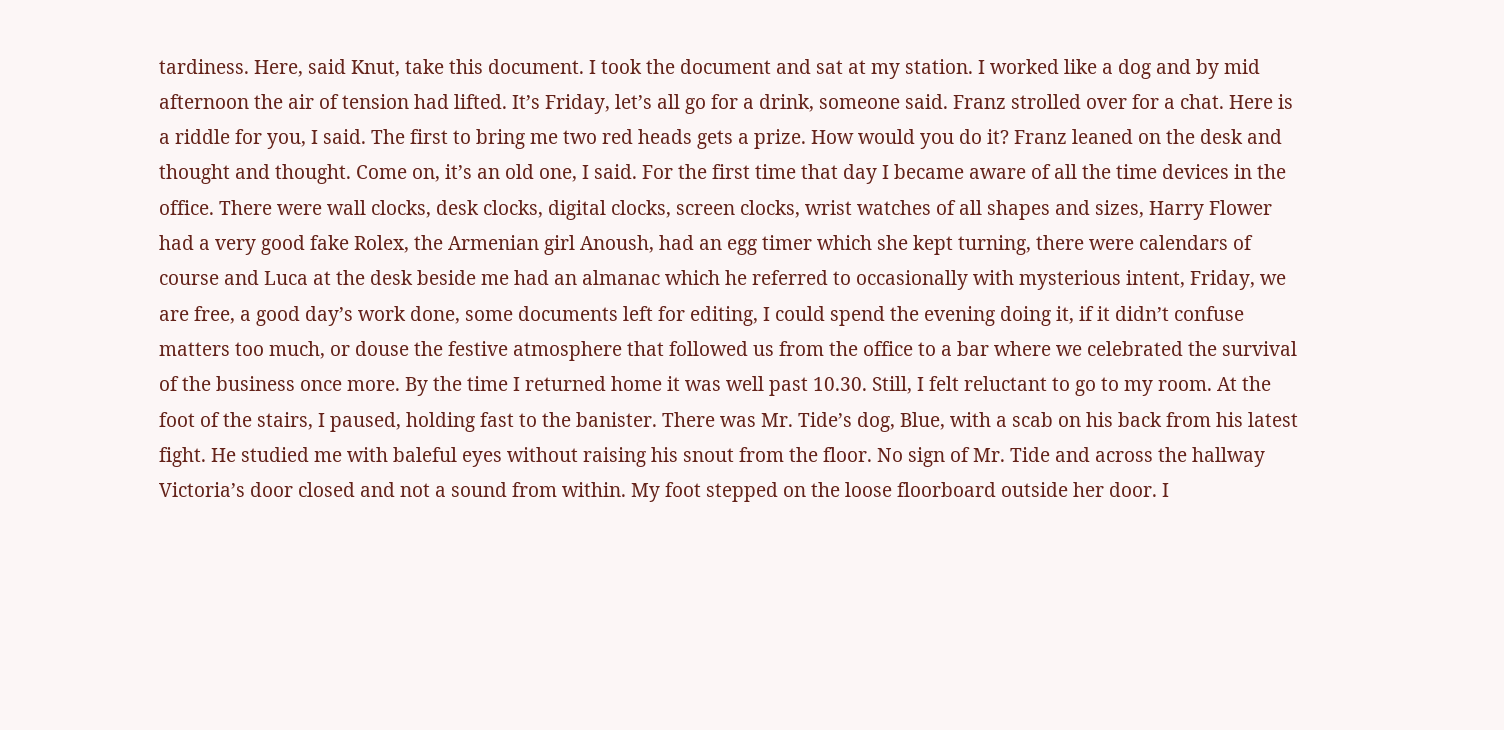tardiness. Here, said Knut, take this document. I took the document and sat at my station. I worked like a dog and by mid afternoon the air of tension had lifted. It’s Friday, let’s all go for a drink, someone said. Franz strolled over for a chat. Here is a riddle for you, I said. The first to bring me two red heads gets a prize. How would you do it? Franz leaned on the desk and thought and thought. Come on, it’s an old one, I said. For the first time that day I became aware of all the time devices in the office. There were wall clocks, desk clocks, digital clocks, screen clocks, wrist watches of all shapes and sizes, Harry Flower had a very good fake Rolex, the Armenian girl Anoush, had an egg timer which she kept turning, there were calendars of course and Luca at the desk beside me had an almanac which he referred to occasionally with mysterious intent, Friday, we are free, a good day’s work done, some documents left for editing, I could spend the evening doing it, if it didn’t confuse matters too much, or douse the festive atmosphere that followed us from the office to a bar where we celebrated the survival of the business once more. By the time I returned home it was well past 10.30. Still, I felt reluctant to go to my room. At the foot of the stairs, I paused, holding fast to the banister. There was Mr. Tide’s dog, Blue, with a scab on his back from his latest fight. He studied me with baleful eyes without raising his snout from the floor. No sign of Mr. Tide and across the hallway Victoria’s door closed and not a sound from within. My foot stepped on the loose floorboard outside her door. I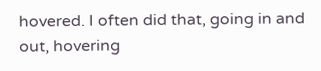hovered. I often did that, going in and out, hovering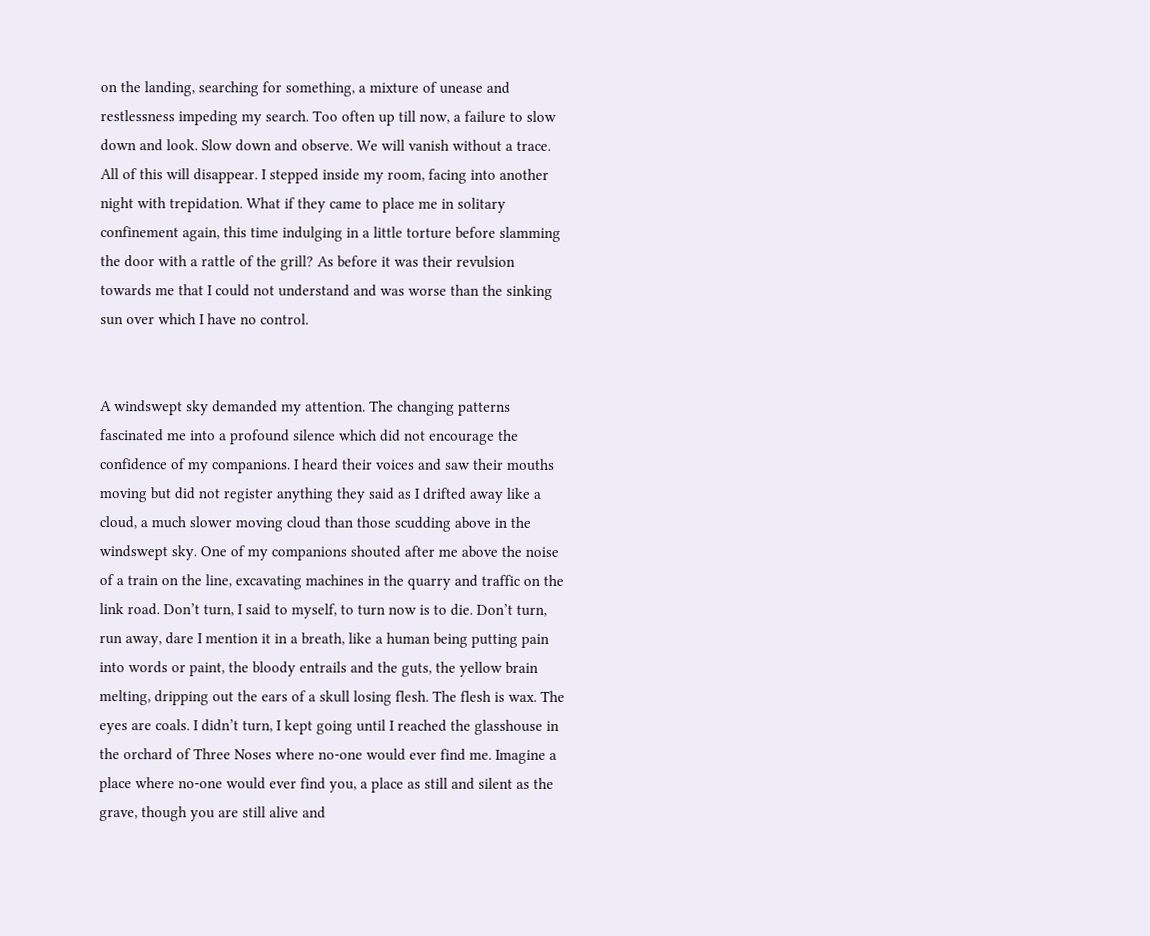on the landing, searching for something, a mixture of unease and restlessness impeding my search. Too often up till now, a failure to slow down and look. Slow down and observe. We will vanish without a trace. All of this will disappear. I stepped inside my room, facing into another night with trepidation. What if they came to place me in solitary confinement again, this time indulging in a little torture before slamming the door with a rattle of the grill? As before it was their revulsion towards me that I could not understand and was worse than the sinking sun over which I have no control.


A windswept sky demanded my attention. The changing patterns fascinated me into a profound silence which did not encourage the confidence of my companions. I heard their voices and saw their mouths moving but did not register anything they said as I drifted away like a cloud, a much slower moving cloud than those scudding above in the windswept sky. One of my companions shouted after me above the noise of a train on the line, excavating machines in the quarry and traffic on the link road. Don’t turn, I said to myself, to turn now is to die. Don’t turn, run away, dare I mention it in a breath, like a human being putting pain into words or paint, the bloody entrails and the guts, the yellow brain melting, dripping out the ears of a skull losing flesh. The flesh is wax. The eyes are coals. I didn’t turn, I kept going until I reached the glasshouse in the orchard of Three Noses where no-one would ever find me. Imagine a place where no-one would ever find you, a place as still and silent as the grave, though you are still alive and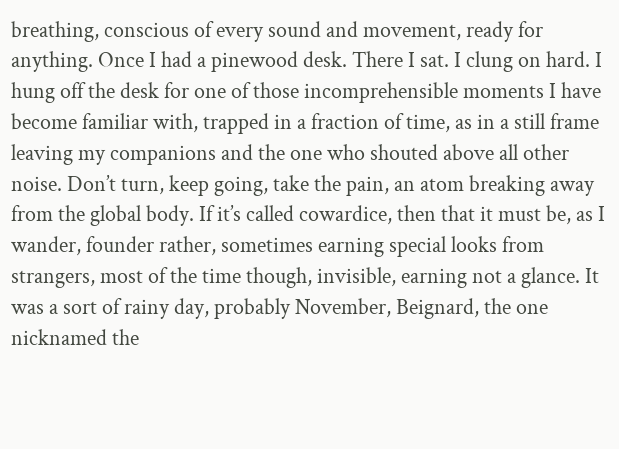breathing, conscious of every sound and movement, ready for anything. Once I had a pinewood desk. There I sat. I clung on hard. I hung off the desk for one of those incomprehensible moments I have become familiar with, trapped in a fraction of time, as in a still frame leaving my companions and the one who shouted above all other noise. Don’t turn, keep going, take the pain, an atom breaking away from the global body. If it’s called cowardice, then that it must be, as I wander, founder rather, sometimes earning special looks from strangers, most of the time though, invisible, earning not a glance. It was a sort of rainy day, probably November, Beignard, the one nicknamed the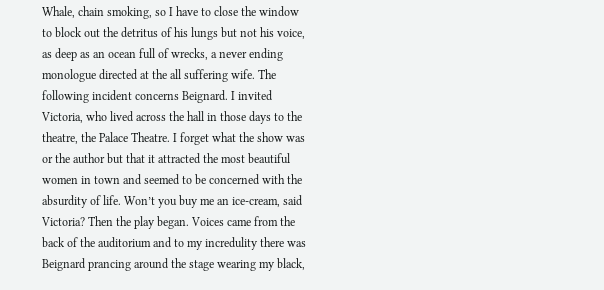Whale, chain smoking, so I have to close the window to block out the detritus of his lungs but not his voice, as deep as an ocean full of wrecks, a never ending monologue directed at the all suffering wife. The following incident concerns Beignard. I invited Victoria, who lived across the hall in those days to the theatre, the Palace Theatre. I forget what the show was or the author but that it attracted the most beautiful women in town and seemed to be concerned with the absurdity of life. Won’t you buy me an ice-cream, said Victoria? Then the play began. Voices came from the back of the auditorium and to my incredulity there was Beignard prancing around the stage wearing my black,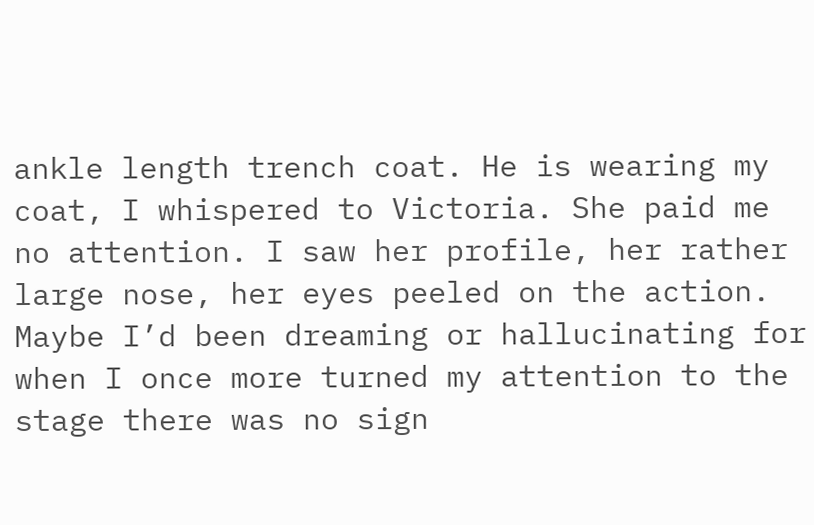ankle length trench coat. He is wearing my coat, I whispered to Victoria. She paid me no attention. I saw her profile, her rather large nose, her eyes peeled on the action. Maybe I’d been dreaming or hallucinating for when I once more turned my attention to the stage there was no sign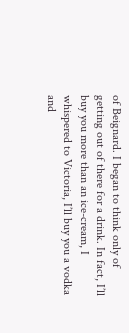of Beignard. I began to think only of getting out of there for a drink. In fact, I’ll buy you more than an ice-cream, I whispered to Victoria, I’ll buy you a vodka and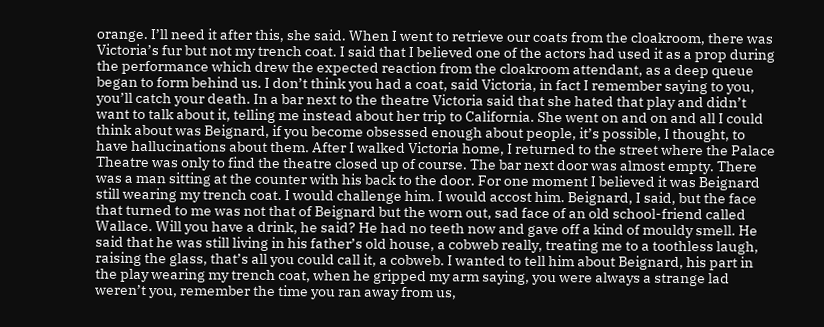orange. I’ll need it after this, she said. When I went to retrieve our coats from the cloakroom, there was Victoria’s fur but not my trench coat. I said that I believed one of the actors had used it as a prop during the performance which drew the expected reaction from the cloakroom attendant, as a deep queue began to form behind us. I don’t think you had a coat, said Victoria, in fact I remember saying to you, you’ll catch your death. In a bar next to the theatre Victoria said that she hated that play and didn’t want to talk about it, telling me instead about her trip to California. She went on and on and all I could think about was Beignard, if you become obsessed enough about people, it’s possible, I thought, to have hallucinations about them. After I walked Victoria home, I returned to the street where the Palace Theatre was only to find the theatre closed up of course. The bar next door was almost empty. There was a man sitting at the counter with his back to the door. For one moment I believed it was Beignard still wearing my trench coat. I would challenge him. I would accost him. Beignard, I said, but the face that turned to me was not that of Beignard but the worn out, sad face of an old school-friend called Wallace. Will you have a drink, he said? He had no teeth now and gave off a kind of mouldy smell. He said that he was still living in his father’s old house, a cobweb really, treating me to a toothless laugh, raising the glass, that’s all you could call it, a cobweb. I wanted to tell him about Beignard, his part in the play wearing my trench coat, when he gripped my arm saying, you were always a strange lad weren’t you, remember the time you ran away from us,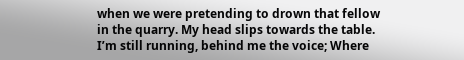when we were pretending to drown that fellow in the quarry. My head slips towards the table. I’m still running, behind me the voice; Where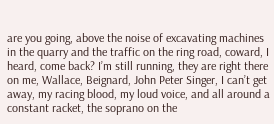are you going, above the noise of excavating machines in the quarry and the traffic on the ring road, coward, I heard, come back? I’m still running, they are right there on me, Wallace, Beignard, John Peter Singer, I can’t get away, my racing blood, my loud voice, and all around a constant racket, the soprano on the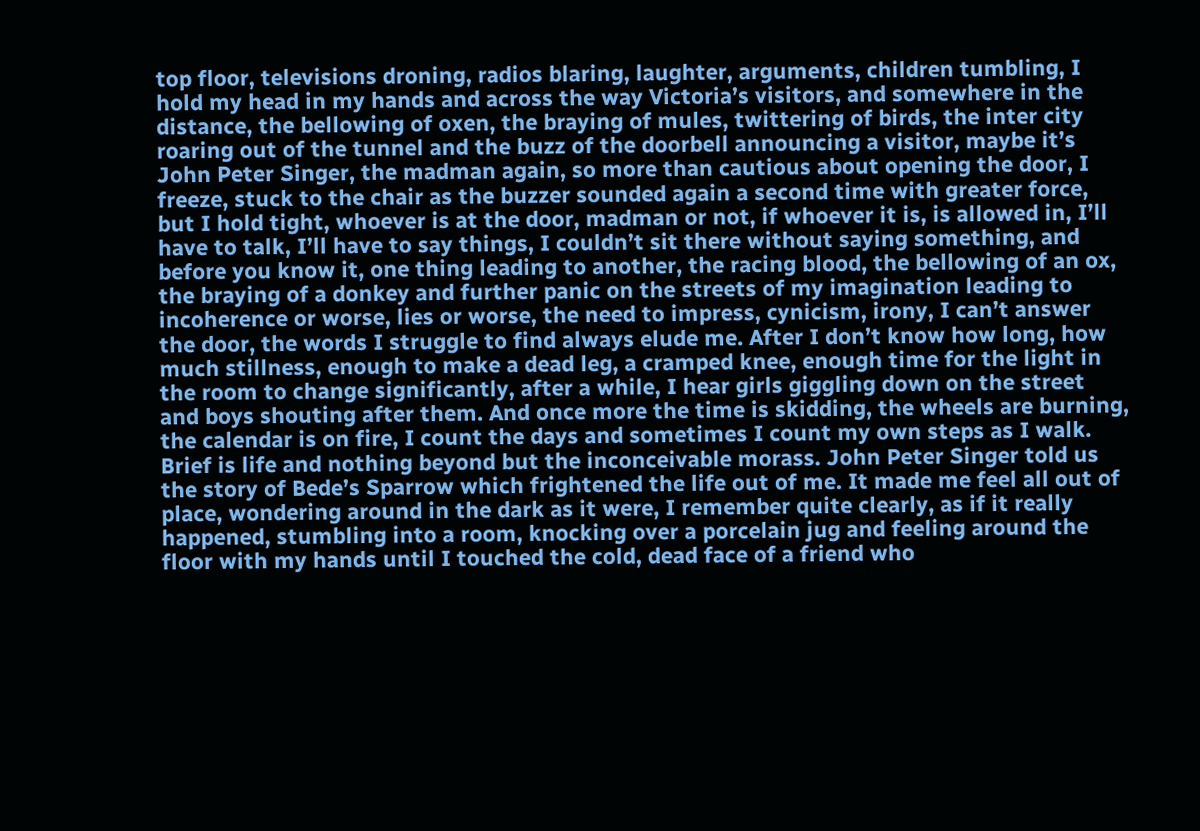top floor, televisions droning, radios blaring, laughter, arguments, children tumbling, I hold my head in my hands and across the way Victoria’s visitors, and somewhere in the distance, the bellowing of oxen, the braying of mules, twittering of birds, the inter city roaring out of the tunnel and the buzz of the doorbell announcing a visitor, maybe it’s John Peter Singer, the madman again, so more than cautious about opening the door, I freeze, stuck to the chair as the buzzer sounded again a second time with greater force, but I hold tight, whoever is at the door, madman or not, if whoever it is, is allowed in, I’ll have to talk, I’ll have to say things, I couldn’t sit there without saying something, and before you know it, one thing leading to another, the racing blood, the bellowing of an ox, the braying of a donkey and further panic on the streets of my imagination leading to incoherence or worse, lies or worse, the need to impress, cynicism, irony, I can’t answer the door, the words I struggle to find always elude me. After I don’t know how long, how much stillness, enough to make a dead leg, a cramped knee, enough time for the light in the room to change significantly, after a while, I hear girls giggling down on the street and boys shouting after them. And once more the time is skidding, the wheels are burning, the calendar is on fire, I count the days and sometimes I count my own steps as I walk. Brief is life and nothing beyond but the inconceivable morass. John Peter Singer told us the story of Bede’s Sparrow which frightened the life out of me. It made me feel all out of place, wondering around in the dark as it were, I remember quite clearly, as if it really happened, stumbling into a room, knocking over a porcelain jug and feeling around the floor with my hands until I touched the cold, dead face of a friend who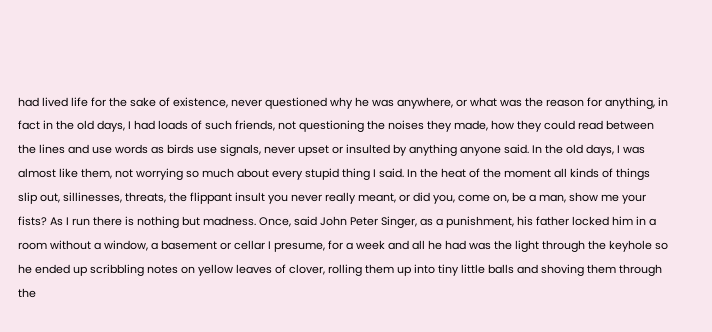had lived life for the sake of existence, never questioned why he was anywhere, or what was the reason for anything, in fact in the old days, I had loads of such friends, not questioning the noises they made, how they could read between the lines and use words as birds use signals, never upset or insulted by anything anyone said. In the old days, I was almost like them, not worrying so much about every stupid thing I said. In the heat of the moment all kinds of things slip out, sillinesses, threats, the flippant insult you never really meant, or did you, come on, be a man, show me your fists? As I run there is nothing but madness. Once, said John Peter Singer, as a punishment, his father locked him in a room without a window, a basement or cellar I presume, for a week and all he had was the light through the keyhole so he ended up scribbling notes on yellow leaves of clover, rolling them up into tiny little balls and shoving them through the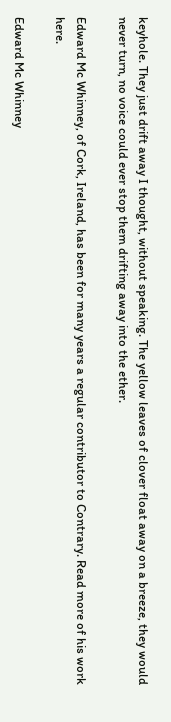keyhole. They just drift away I thought, without speaking. The yellow leaves of clover float away on a breeze, they would never turn, no voice could ever stop them drifting away into the ether.

Edward Mc Whinney, of Cork, Ireland, has been for many years a regular contributor to Contrary. Read more of his work here.

Edward Mc Whinney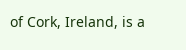of Cork, Ireland, is a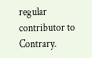regular contributor to Contrary.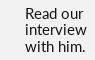Read our interview with him.